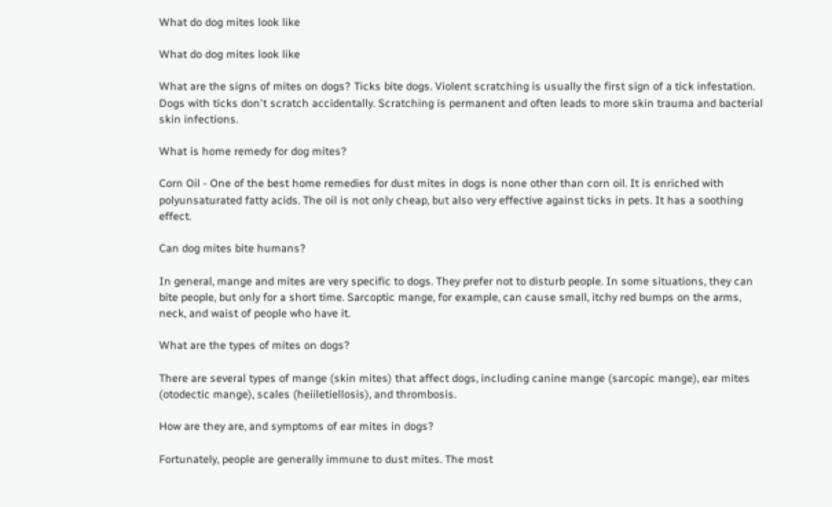What do dog mites look like

What do dog mites look like

What are the signs of mites on dogs? Ticks bite dogs. Violent scratching is usually the first sign of a tick infestation. Dogs with ticks don't scratch accidentally. Scratching is permanent and often leads to more skin trauma and bacterial skin infections.

What is home remedy for dog mites?

Corn Oil - One of the best home remedies for dust mites in dogs is none other than corn oil. It is enriched with polyunsaturated fatty acids. The oil is not only cheap, but also very effective against ticks in pets. It has a soothing effect.

Can dog mites bite humans?

In general, mange and mites are very specific to dogs. They prefer not to disturb people. In some situations, they can bite people, but only for a short time. Sarcoptic mange, for example, can cause small, itchy red bumps on the arms, neck, and waist of people who have it.

What are the types of mites on dogs?

There are several types of mange (skin mites) that affect dogs, including canine mange (sarcopic mange), ear mites (otodectic mange), scales (heiiletiellosis), and thrombosis.

How are they are, and symptoms of ear mites in dogs?

Fortunately, people are generally immune to dust mites. The most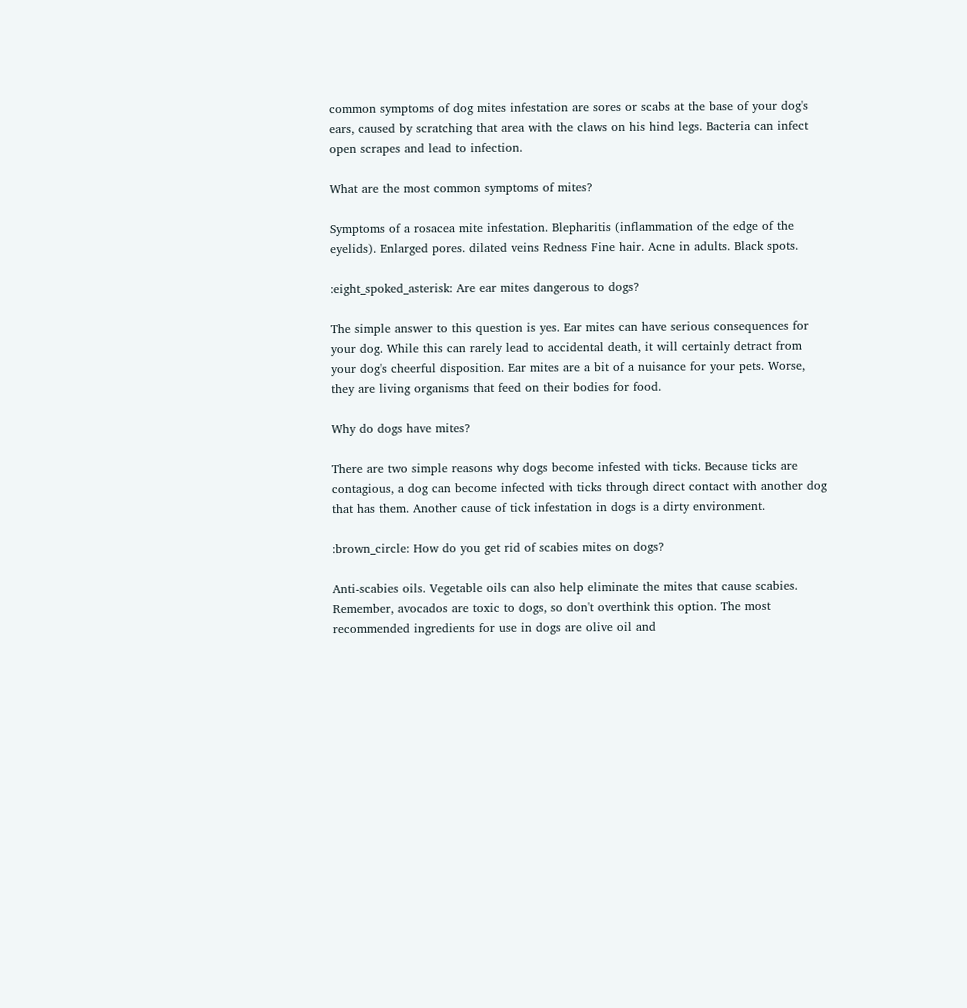common symptoms of dog mites infestation are sores or scabs at the base of your dog's ears, caused by scratching that area with the claws on his hind legs. Bacteria can infect open scrapes and lead to infection.

What are the most common symptoms of mites?

Symptoms of a rosacea mite infestation. Blepharitis (inflammation of the edge of the eyelids). Enlarged pores. dilated veins Redness Fine hair. Acne in adults. Black spots.

:eight_spoked_asterisk: Are ear mites dangerous to dogs?

The simple answer to this question is yes. Ear mites can have serious consequences for your dog. While this can rarely lead to accidental death, it will certainly detract from your dog's cheerful disposition. Ear mites are a bit of a nuisance for your pets. Worse, they are living organisms that feed on their bodies for food.

Why do dogs have mites?

There are two simple reasons why dogs become infested with ticks. Because ticks are contagious, a dog can become infected with ticks through direct contact with another dog that has them. Another cause of tick infestation in dogs is a dirty environment.

:brown_circle: How do you get rid of scabies mites on dogs?

Anti-scabies oils. Vegetable oils can also help eliminate the mites that cause scabies. Remember, avocados are toxic to dogs, so don't overthink this option. The most recommended ingredients for use in dogs are olive oil and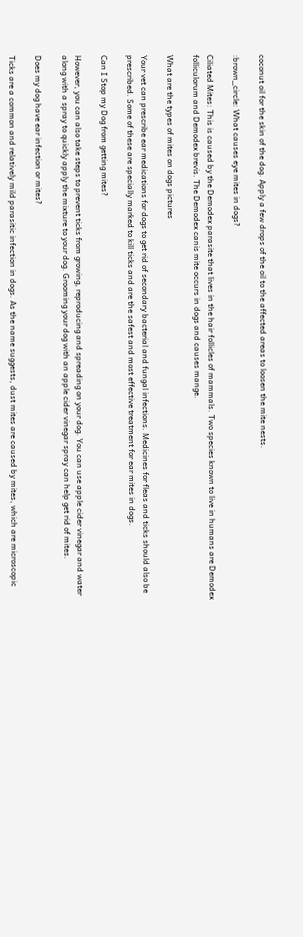coconut oil for the skin of the dog. Apply a few drops of the oil to the affected areas to loosen the mite nests.

:brown_circle: What causes eye mites in dogs?

Ciliated Mites: This is caused by the Demodex parasite that lives in the hair follicles of mammals. Two species known to live in humans are Demodex folliculorum and Demodex brevis. The Demodex canis mite occurs in dogs and causes mange.

What are the types of mites on dogs pictures

Your vet can prescribe ear medications for dogs to get rid of secondary bacterial and fungal infections. Medicines for fleas and ticks should also be prescribed. Some of these are specially marked to kill ticks and are the safest and most effective treatment for ear mites in dogs.

Can I Stop my Dog from getting mites?

However, you can also take steps to prevent ticks from growing, reproducing and spreading on your dog. You can use apple cider vinegar and water along with a spray to quickly apply the mixture to your dog. Grooming your dog with an apple cider vinegar spray can help get rid of mites.

Does my dog have ear infection or mites?

Ticks are a common and relatively mild parasitic infection in dogs. As the name suggests, dust mites are caused by mites, which are microscopic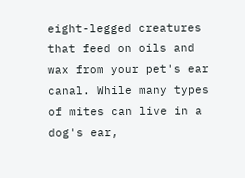eight-legged creatures that feed on oils and wax from your pet's ear canal. While many types of mites can live in a dog's ear,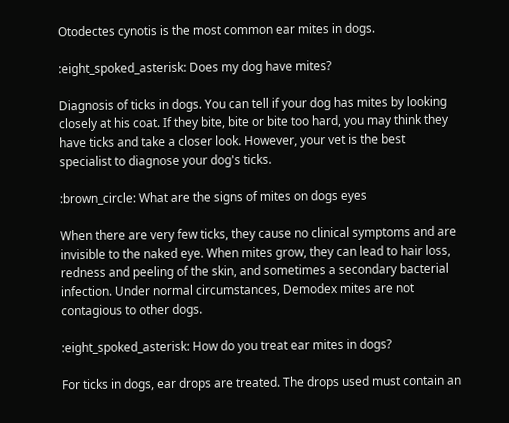Otodectes cynotis is the most common ear mites in dogs.

:eight_spoked_asterisk: Does my dog have mites?

Diagnosis of ticks in dogs. You can tell if your dog has mites by looking closely at his coat. If they bite, bite or bite too hard, you may think they have ticks and take a closer look. However, your vet is the best specialist to diagnose your dog's ticks.

:brown_circle: What are the signs of mites on dogs eyes

When there are very few ticks, they cause no clinical symptoms and are invisible to the naked eye. When mites grow, they can lead to hair loss, redness and peeling of the skin, and sometimes a secondary bacterial infection. Under normal circumstances, Demodex mites are not contagious to other dogs.

:eight_spoked_asterisk: How do you treat ear mites in dogs?

For ticks in dogs, ear drops are treated. The drops used must contain an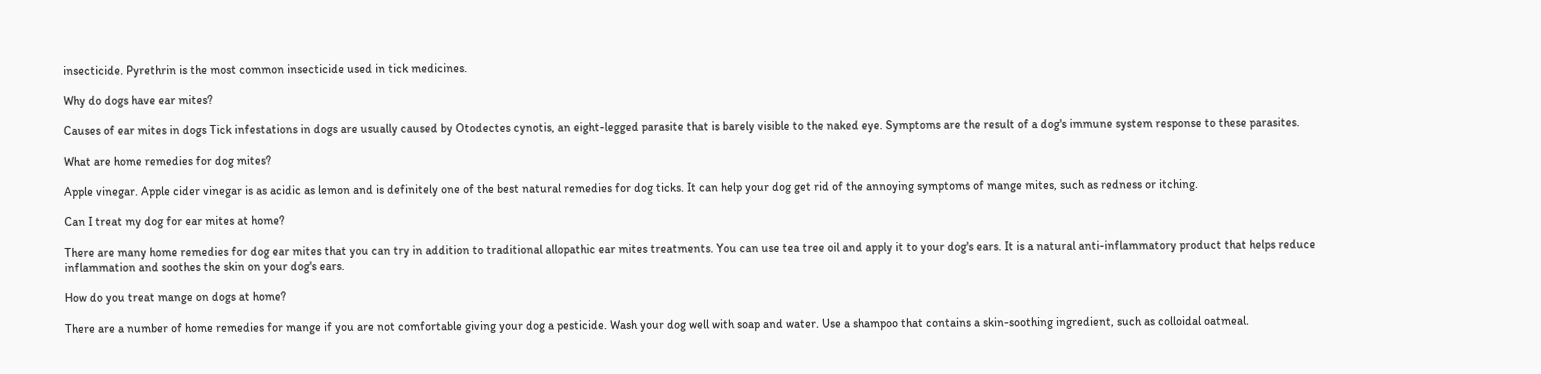insecticide. Pyrethrin is the most common insecticide used in tick medicines.

Why do dogs have ear mites?

Causes of ear mites in dogs Tick infestations in dogs are usually caused by Otodectes cynotis, an eight-legged parasite that is barely visible to the naked eye. Symptoms are the result of a dog's immune system response to these parasites.

What are home remedies for dog mites?

Apple vinegar. Apple cider vinegar is as acidic as lemon and is definitely one of the best natural remedies for dog ticks. It can help your dog get rid of the annoying symptoms of mange mites, such as redness or itching.

Can I treat my dog for ear mites at home?

There are many home remedies for dog ear mites that you can try in addition to traditional allopathic ear mites treatments. You can use tea tree oil and apply it to your dog's ears. It is a natural anti-inflammatory product that helps reduce inflammation and soothes the skin on your dog's ears.

How do you treat mange on dogs at home?

There are a number of home remedies for mange if you are not comfortable giving your dog a pesticide. Wash your dog well with soap and water. Use a shampoo that contains a skin-soothing ingredient, such as colloidal oatmeal.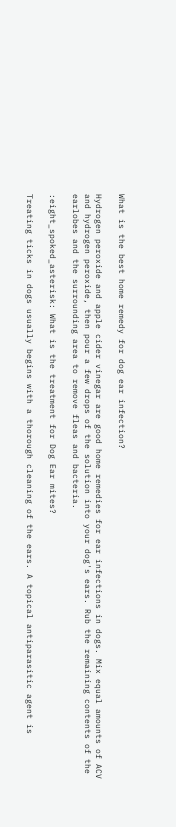What is the best home remedy for dog ear infection?

Hydrogen peroxide and apple cider vinegar are good home remedies for ear infections in dogs. Mix equal amounts of ACV and hydrogen peroxide, then pour a few drops of the solution into your dog's ears. Rub the remaining contents of the earlobes and the surrounding area to remove fleas and bacteria.

:eight_spoked_asterisk: What is the treatment for Dog Ear mites?

Treating ticks in dogs usually begins with a thorough cleaning of the ears. A topical antiparasitic agent is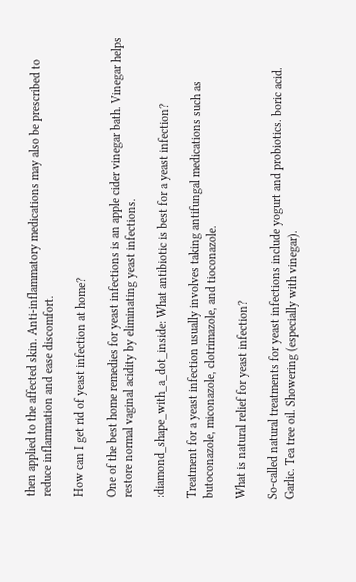then applied to the affected skin. Anti-inflammatory medications may also be prescribed to reduce inflammation and ease discomfort.

How can I get rid of yeast infection at home?

One of the best home remedies for yeast infections is an apple cider vinegar bath. Vinegar helps restore normal vaginal acidity by eliminating yeast infections.

:diamond_shape_with_a_dot_inside: What antibiotic is best for a yeast infection?

Treatment for a yeast infection usually involves taking antifungal medications such as butoconazole, miconazole, clotrimazole, and tioconazole.

What is natural relief for yeast infection?

So-called natural treatments for yeast infections include yogurt and probiotics. boric acid. Garlic. Tea tree oil. Showering (especially with vinegar).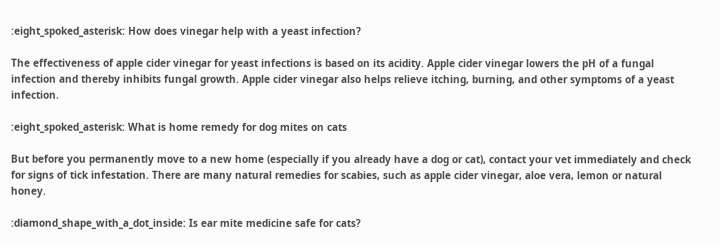:eight_spoked_asterisk: How does vinegar help with a yeast infection?

The effectiveness of apple cider vinegar for yeast infections is based on its acidity. Apple cider vinegar lowers the pH of a fungal infection and thereby inhibits fungal growth. Apple cider vinegar also helps relieve itching, burning, and other symptoms of a yeast infection.

:eight_spoked_asterisk: What is home remedy for dog mites on cats

But before you permanently move to a new home (especially if you already have a dog or cat), contact your vet immediately and check for signs of tick infestation. There are many natural remedies for scabies, such as apple cider vinegar, aloe vera, lemon or natural honey.

:diamond_shape_with_a_dot_inside: Is ear mite medicine safe for cats?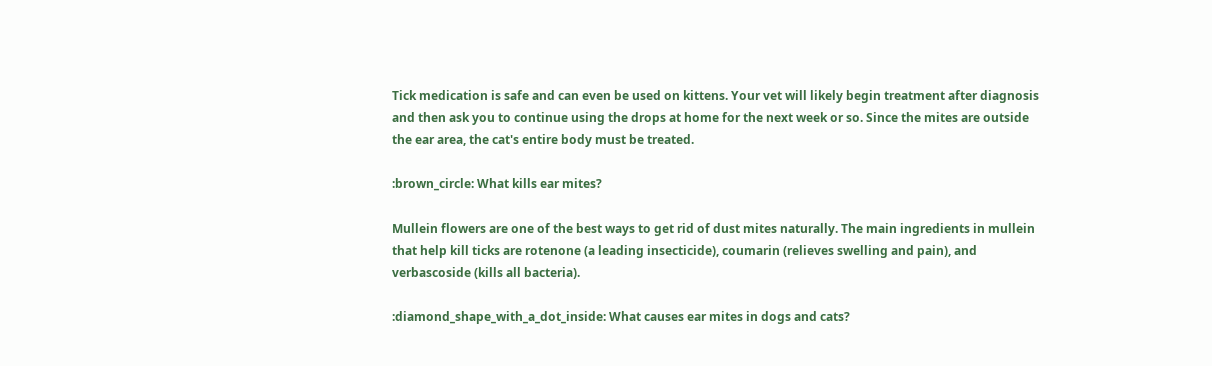Tick medication is safe and can even be used on kittens. Your vet will likely begin treatment after diagnosis and then ask you to continue using the drops at home for the next week or so. Since the mites are outside the ear area, the cat's entire body must be treated.

:brown_circle: What kills ear mites?

Mullein flowers are one of the best ways to get rid of dust mites naturally. The main ingredients in mullein that help kill ticks are rotenone (a leading insecticide), coumarin (relieves swelling and pain), and verbascoside (kills all bacteria).

:diamond_shape_with_a_dot_inside: What causes ear mites in dogs and cats?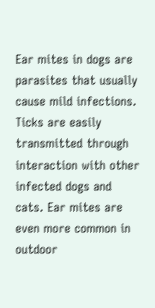Ear mites in dogs are parasites that usually cause mild infections. Ticks are easily transmitted through interaction with other infected dogs and cats. Ear mites are even more common in outdoor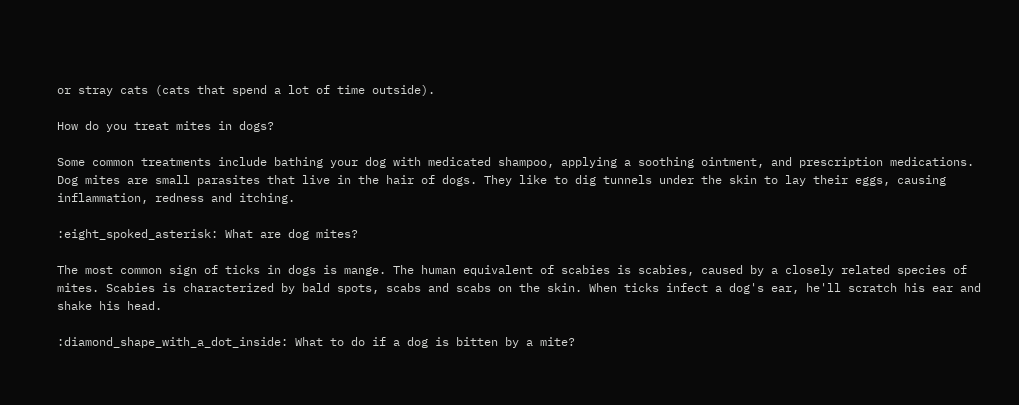or stray cats (cats that spend a lot of time outside).

How do you treat mites in dogs?

Some common treatments include bathing your dog with medicated shampoo, applying a soothing ointment, and prescription medications. Dog mites are small parasites that live in the hair of dogs. They like to dig tunnels under the skin to lay their eggs, causing inflammation, redness and itching.

:eight_spoked_asterisk: What are dog mites?

The most common sign of ticks in dogs is mange. The human equivalent of scabies is scabies, caused by a closely related species of mites. Scabies is characterized by bald spots, scabs and scabs on the skin. When ticks infect a dog's ear, he'll scratch his ear and shake his head.

:diamond_shape_with_a_dot_inside: What to do if a dog is bitten by a mite?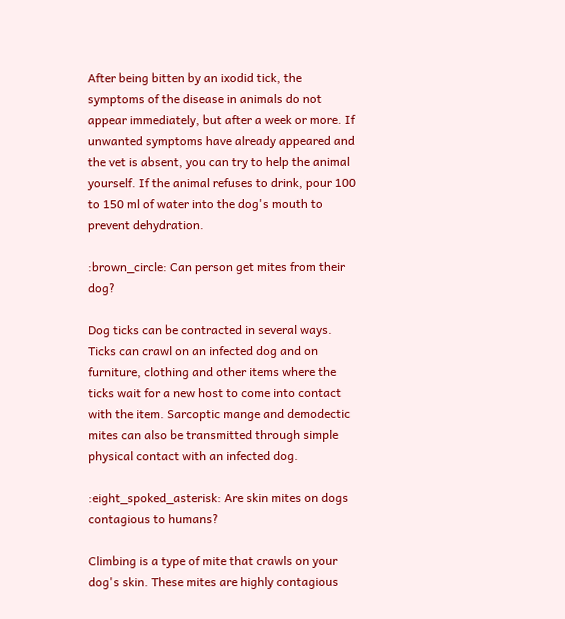After being bitten by an ixodid tick, the symptoms of the disease in animals do not appear immediately, but after a week or more. If unwanted symptoms have already appeared and the vet is absent, you can try to help the animal yourself. If the animal refuses to drink, pour 100 to 150 ml of water into the dog's mouth to prevent dehydration.

:brown_circle: Can person get mites from their dog?

Dog ticks can be contracted in several ways. Ticks can crawl on an infected dog and on furniture, clothing and other items where the ticks wait for a new host to come into contact with the item. Sarcoptic mange and demodectic mites can also be transmitted through simple physical contact with an infected dog.

:eight_spoked_asterisk: Are skin mites on dogs contagious to humans?

Climbing is a type of mite that crawls on your dog's skin. These mites are highly contagious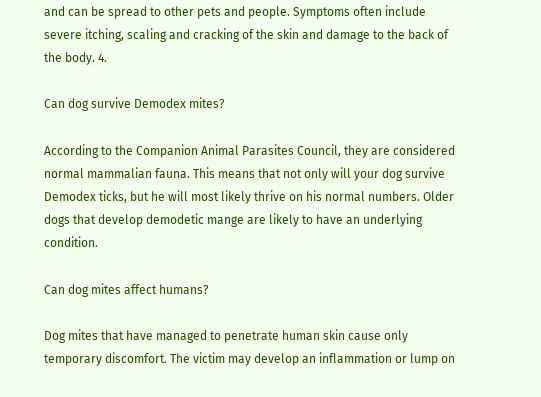and can be spread to other pets and people. Symptoms often include severe itching, scaling and cracking of the skin and damage to the back of the body. 4.

Can dog survive Demodex mites?

According to the Companion Animal Parasites Council, they are considered normal mammalian fauna. This means that not only will your dog survive Demodex ticks, but he will most likely thrive on his normal numbers. Older dogs that develop demodetic mange are likely to have an underlying condition.

Can dog mites affect humans?

Dog mites that have managed to penetrate human skin cause only temporary discomfort. The victim may develop an inflammation or lump on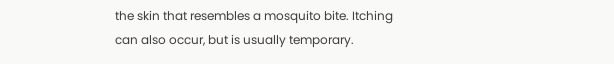the skin that resembles a mosquito bite. Itching can also occur, but is usually temporary.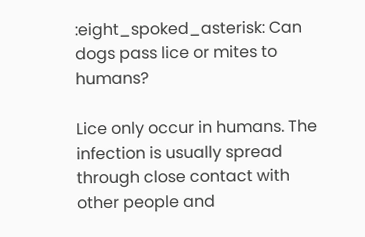:eight_spoked_asterisk: Can dogs pass lice or mites to humans?

Lice only occur in humans. The infection is usually spread through close contact with other people and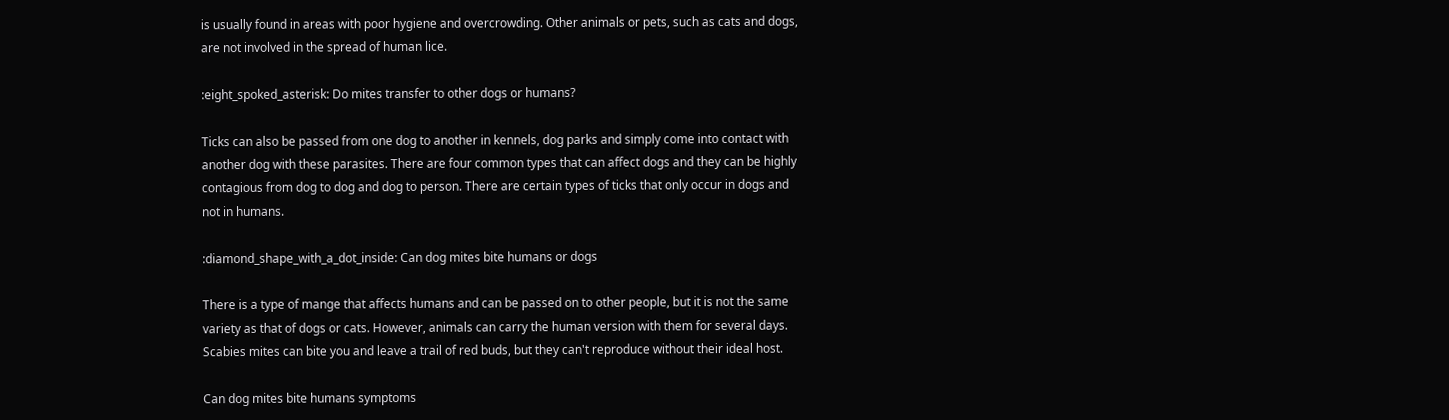is usually found in areas with poor hygiene and overcrowding. Other animals or pets, such as cats and dogs, are not involved in the spread of human lice.

:eight_spoked_asterisk: Do mites transfer to other dogs or humans?

Ticks can also be passed from one dog to another in kennels, dog parks and simply come into contact with another dog with these parasites. There are four common types that can affect dogs and they can be highly contagious from dog to dog and dog to person. There are certain types of ticks that only occur in dogs and not in humans.

:diamond_shape_with_a_dot_inside: Can dog mites bite humans or dogs

There is a type of mange that affects humans and can be passed on to other people, but it is not the same variety as that of dogs or cats. However, animals can carry the human version with them for several days. Scabies mites can bite you and leave a trail of red buds, but they can't reproduce without their ideal host.

Can dog mites bite humans symptoms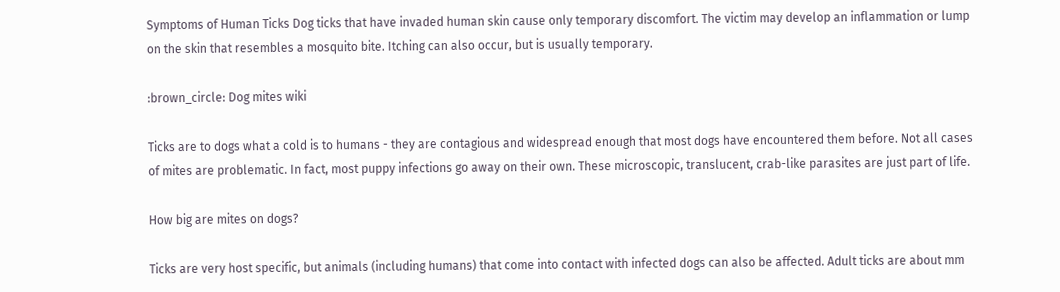Symptoms of Human Ticks Dog ticks that have invaded human skin cause only temporary discomfort. The victim may develop an inflammation or lump on the skin that resembles a mosquito bite. Itching can also occur, but is usually temporary.

:brown_circle: Dog mites wiki

Ticks are to dogs what a cold is to humans - they are contagious and widespread enough that most dogs have encountered them before. Not all cases of mites are problematic. In fact, most puppy infections go away on their own. These microscopic, translucent, crab-like parasites are just part of life.

How big are mites on dogs?

Ticks are very host specific, but animals (including humans) that come into contact with infected dogs can also be affected. Adult ticks are about mm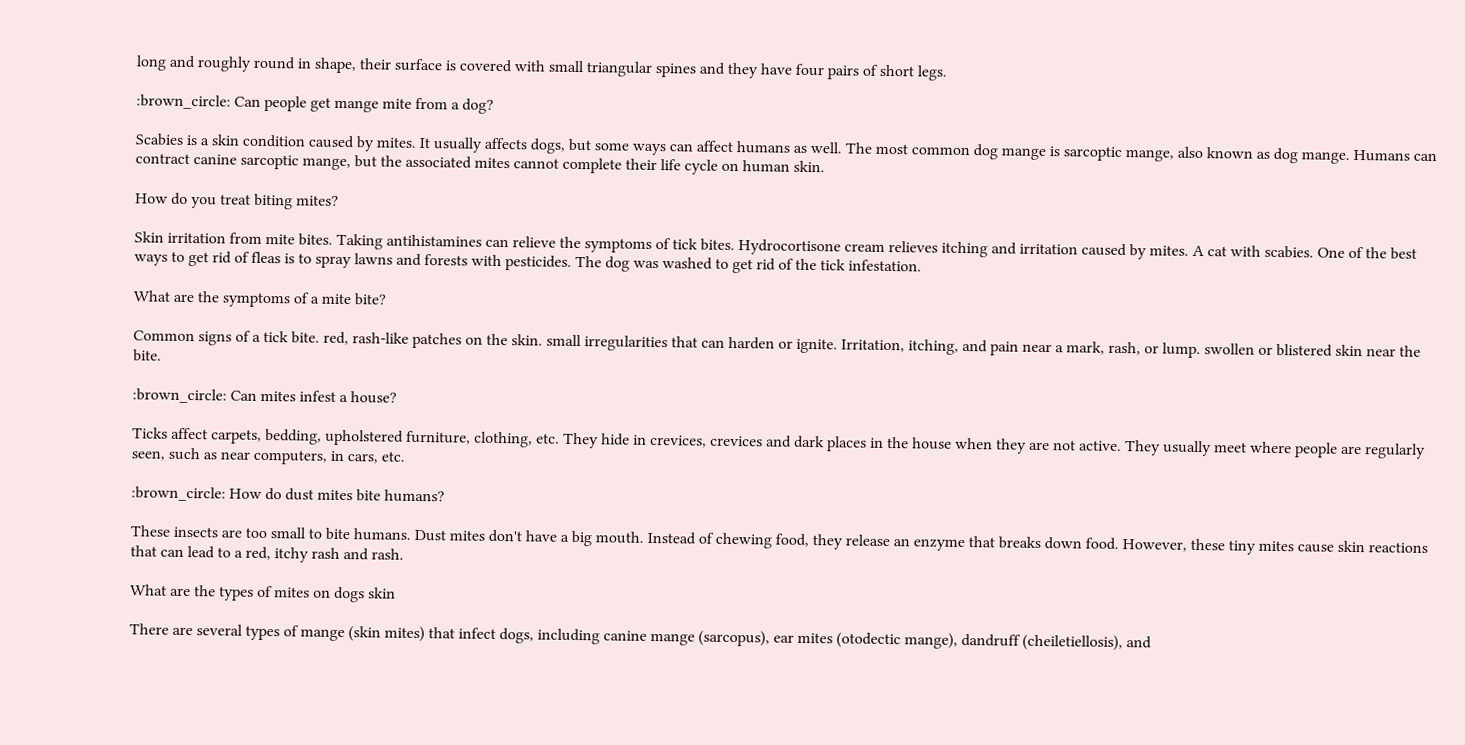long and roughly round in shape, their surface is covered with small triangular spines and they have four pairs of short legs.

:brown_circle: Can people get mange mite from a dog?

Scabies is a skin condition caused by mites. It usually affects dogs, but some ways can affect humans as well. The most common dog mange is sarcoptic mange, also known as dog mange. Humans can contract canine sarcoptic mange, but the associated mites cannot complete their life cycle on human skin.

How do you treat biting mites?

Skin irritation from mite bites. Taking antihistamines can relieve the symptoms of tick bites. Hydrocortisone cream relieves itching and irritation caused by mites. A cat with scabies. One of the best ways to get rid of fleas is to spray lawns and forests with pesticides. The dog was washed to get rid of the tick infestation.

What are the symptoms of a mite bite?

Common signs of a tick bite. red, rash-like patches on the skin. small irregularities that can harden or ignite. Irritation, itching, and pain near a mark, rash, or lump. swollen or blistered skin near the bite.

:brown_circle: Can mites infest a house?

Ticks affect carpets, bedding, upholstered furniture, clothing, etc. They hide in crevices, crevices and dark places in the house when they are not active. They usually meet where people are regularly seen, such as near computers, in cars, etc.

:brown_circle: How do dust mites bite humans?

These insects are too small to bite humans. Dust mites don't have a big mouth. Instead of chewing food, they release an enzyme that breaks down food. However, these tiny mites cause skin reactions that can lead to a red, itchy rash and rash.

What are the types of mites on dogs skin

There are several types of mange (skin mites) that infect dogs, including canine mange (sarcopus), ear mites (otodectic mange), dandruff (cheiletiellosis), and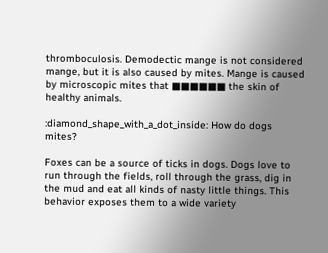thromboculosis. Demodectic mange is not considered mange, but it is also caused by mites. Mange is caused by microscopic mites that ■■■■■■ the skin of healthy animals.

:diamond_shape_with_a_dot_inside: How do dogs mites?

Foxes can be a source of ticks in dogs. Dogs love to run through the fields, roll through the grass, dig in the mud and eat all kinds of nasty little things. This behavior exposes them to a wide variety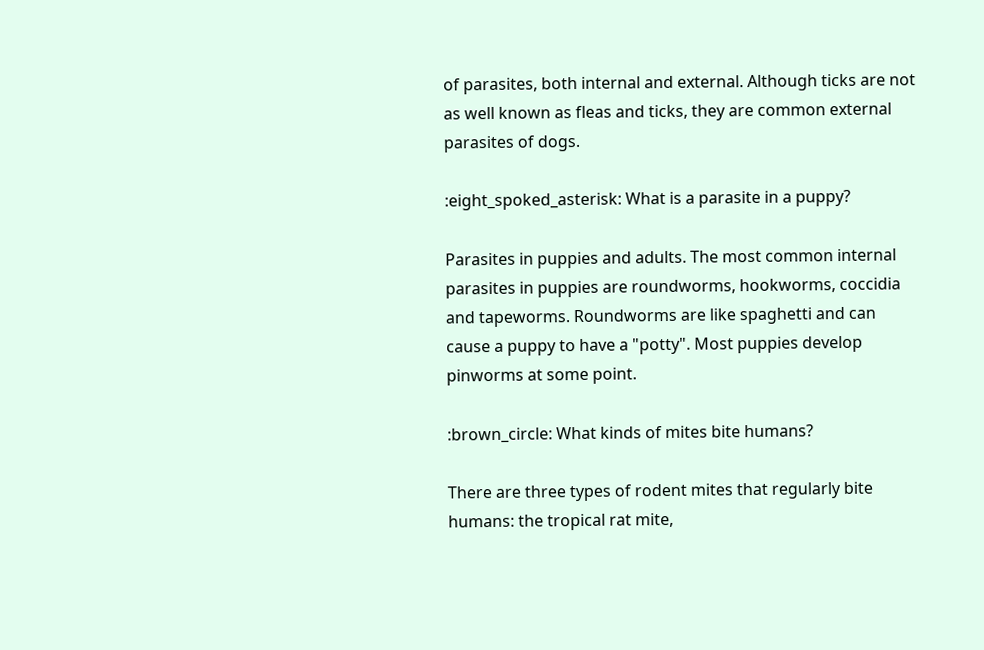of parasites, both internal and external. Although ticks are not as well known as fleas and ticks, they are common external parasites of dogs.

:eight_spoked_asterisk: What is a parasite in a puppy?

Parasites in puppies and adults. The most common internal parasites in puppies are roundworms, hookworms, coccidia and tapeworms. Roundworms are like spaghetti and can cause a puppy to have a "potty". Most puppies develop pinworms at some point.

:brown_circle: What kinds of mites bite humans?

There are three types of rodent mites that regularly bite humans: the tropical rat mite,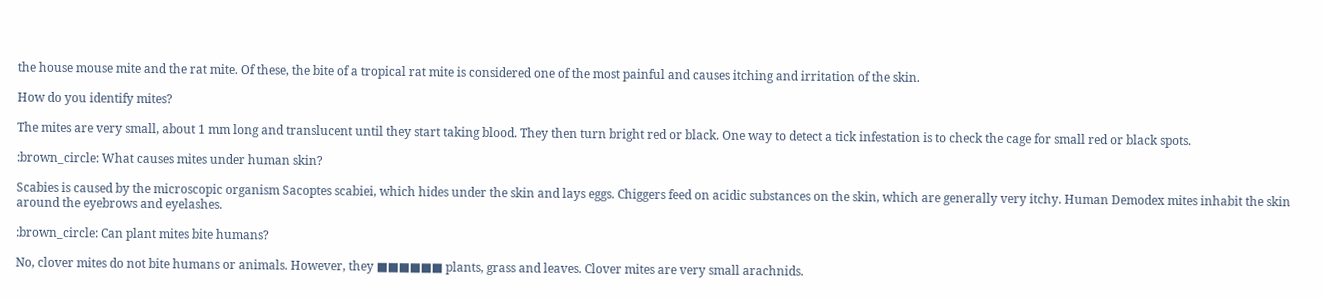the house mouse mite and the rat mite. Of these, the bite of a tropical rat mite is considered one of the most painful and causes itching and irritation of the skin.

How do you identify mites?

The mites are very small, about 1 mm long and translucent until they start taking blood. They then turn bright red or black. One way to detect a tick infestation is to check the cage for small red or black spots.

:brown_circle: What causes mites under human skin?

Scabies is caused by the microscopic organism Sacoptes scabiei, which hides under the skin and lays eggs. Chiggers feed on acidic substances on the skin, which are generally very itchy. Human Demodex mites inhabit the skin around the eyebrows and eyelashes.

:brown_circle: Can plant mites bite humans?

No, clover mites do not bite humans or animals. However, they ■■■■■■ plants, grass and leaves. Clover mites are very small arachnids.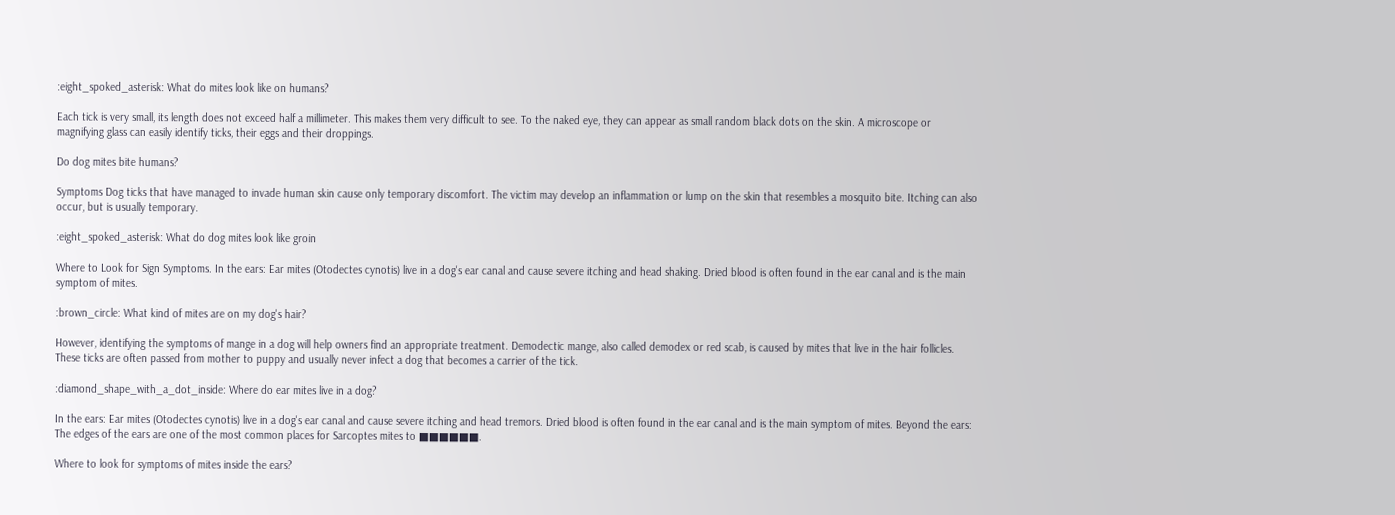:eight_spoked_asterisk: What do mites look like on humans?

Each tick is very small, its length does not exceed half a millimeter. This makes them very difficult to see. To the naked eye, they can appear as small random black dots on the skin. A microscope or magnifying glass can easily identify ticks, their eggs and their droppings.

Do dog mites bite humans?

Symptoms Dog ticks that have managed to invade human skin cause only temporary discomfort. The victim may develop an inflammation or lump on the skin that resembles a mosquito bite. Itching can also occur, but is usually temporary.

:eight_spoked_asterisk: What do dog mites look like groin

Where to Look for Sign Symptoms. In the ears: Ear mites (Otodectes cynotis) live in a dog's ear canal and cause severe itching and head shaking. Dried blood is often found in the ear canal and is the main symptom of mites.

:brown_circle: What kind of mites are on my dog's hair?

However, identifying the symptoms of mange in a dog will help owners find an appropriate treatment. Demodectic mange, also called demodex or red scab, is caused by mites that live in the hair follicles. These ticks are often passed from mother to puppy and usually never infect a dog that becomes a carrier of the tick.

:diamond_shape_with_a_dot_inside: Where do ear mites live in a dog?

In the ears: Ear mites (Otodectes cynotis) live in a dog's ear canal and cause severe itching and head tremors. Dried blood is often found in the ear canal and is the main symptom of mites. Beyond the ears: The edges of the ears are one of the most common places for Sarcoptes mites to ■■■■■■.

Where to look for symptoms of mites inside the ears?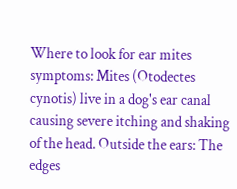Where to look for ear mites symptoms: Mites (Otodectes cynotis) live in a dog's ear canal causing severe itching and shaking of the head. Outside the ears: The edges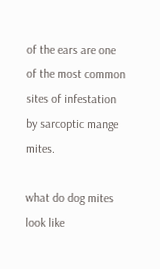of the ears are one of the most common sites of infestation by sarcoptic mange mites.

what do dog mites look like